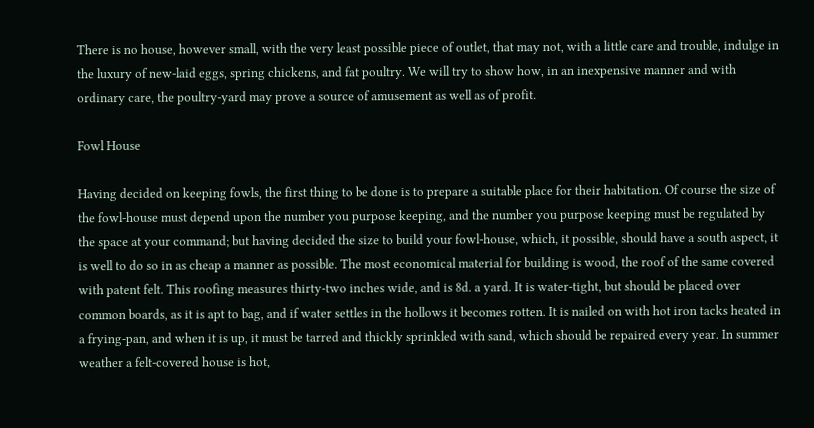There is no house, however small, with the very least possible piece of outlet, that may not, with a little care and trouble, indulge in the luxury of new-laid eggs, spring chickens, and fat poultry. We will try to show how, in an inexpensive manner and with ordinary care, the poultry-yard may prove a source of amusement as well as of profit.

Fowl House

Having decided on keeping fowls, the first thing to be done is to prepare a suitable place for their habitation. Of course the size of the fowl-house must depend upon the number you purpose keeping, and the number you purpose keeping must be regulated by the space at your command; but having decided the size to build your fowl-house, which, it possible, should have a south aspect, it is well to do so in as cheap a manner as possible. The most economical material for building is wood, the roof of the same covered with patent felt. This roofing measures thirty-two inches wide, and is 8d. a yard. It is water-tight, but should be placed over common boards, as it is apt to bag, and if water settles in the hollows it becomes rotten. It is nailed on with hot iron tacks heated in a frying-pan, and when it is up, it must be tarred and thickly sprinkled with sand, which should be repaired every year. In summer weather a felt-covered house is hot,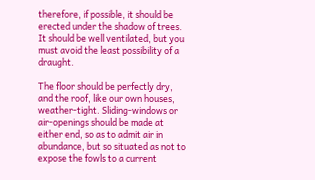therefore, if possible, it should be erected under the shadow of trees. It should be well ventilated, but you must avoid the least possibility of a draught.

The floor should be perfectly dry, and the roof, like our own houses, weather-tight. Sliding-windows or air-openings should be made at either end, so as to admit air in abundance, but so situated as not to expose the fowls to a current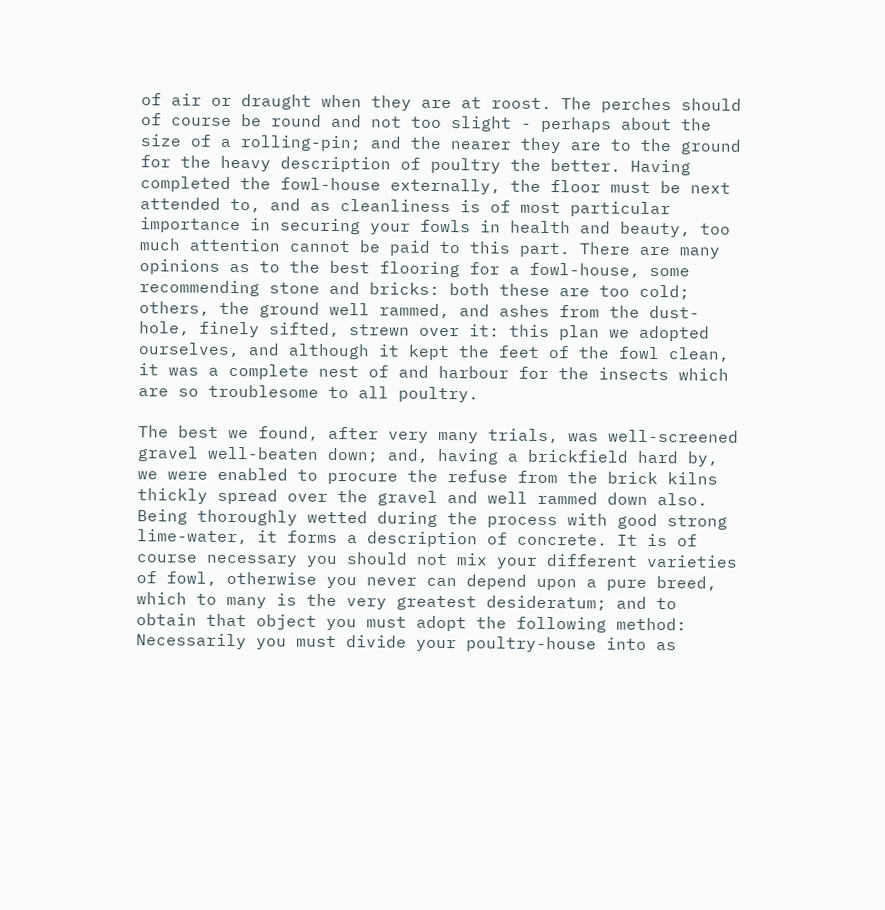of air or draught when they are at roost. The perches should of course be round and not too slight - perhaps about the size of a rolling-pin; and the nearer they are to the ground for the heavy description of poultry the better. Having completed the fowl-house externally, the floor must be next attended to, and as cleanliness is of most particular importance in securing your fowls in health and beauty, too much attention cannot be paid to this part. There are many opinions as to the best flooring for a fowl-house, some recommending stone and bricks: both these are too cold; others, the ground well rammed, and ashes from the dust-hole, finely sifted, strewn over it: this plan we adopted ourselves, and although it kept the feet of the fowl clean, it was a complete nest of and harbour for the insects which are so troublesome to all poultry.

The best we found, after very many trials, was well-screened gravel well-beaten down; and, having a brickfield hard by, we were enabled to procure the refuse from the brick kilns thickly spread over the gravel and well rammed down also. Being thoroughly wetted during the process with good strong lime-water, it forms a description of concrete. It is of course necessary you should not mix your different varieties of fowl, otherwise you never can depend upon a pure breed, which to many is the very greatest desideratum; and to obtain that object you must adopt the following method: Necessarily you must divide your poultry-house into as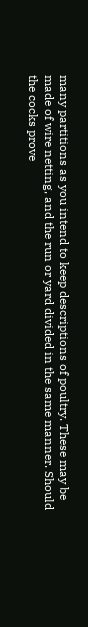many partitions as you intend to keep descriptions of poultry. These may be made of wire netting, and the run or yard divided in the same manner. Should the cocks prove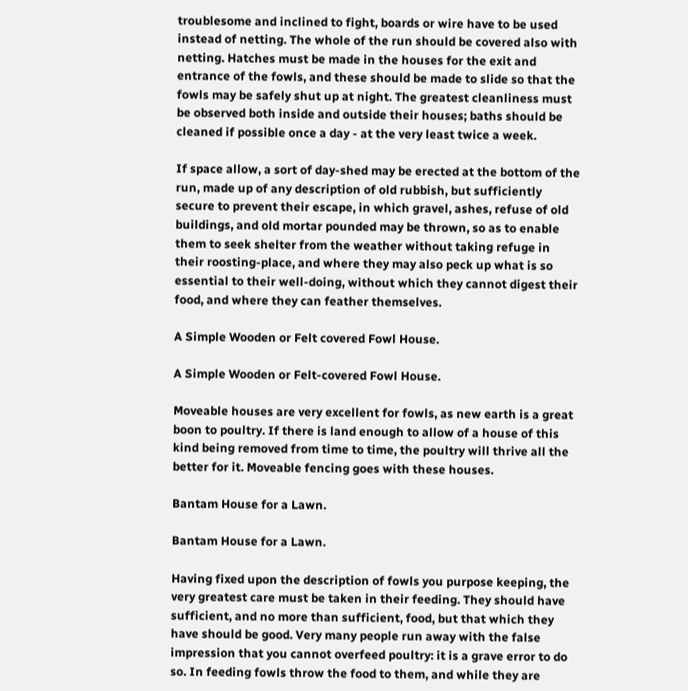troublesome and inclined to fight, boards or wire have to be used instead of netting. The whole of the run should be covered also with netting. Hatches must be made in the houses for the exit and entrance of the fowls, and these should be made to slide so that the fowls may be safely shut up at night. The greatest cleanliness must be observed both inside and outside their houses; baths should be cleaned if possible once a day - at the very least twice a week.

If space allow, a sort of day-shed may be erected at the bottom of the run, made up of any description of old rubbish, but sufficiently secure to prevent their escape, in which gravel, ashes, refuse of old buildings, and old mortar pounded may be thrown, so as to enable them to seek shelter from the weather without taking refuge in their roosting-place, and where they may also peck up what is so essential to their well-doing, without which they cannot digest their food, and where they can feather themselves.

A Simple Wooden or Felt covered Fowl House.

A Simple Wooden or Felt-covered Fowl House.

Moveable houses are very excellent for fowls, as new earth is a great boon to poultry. If there is land enough to allow of a house of this kind being removed from time to time, the poultry will thrive all the better for it. Moveable fencing goes with these houses.

Bantam House for a Lawn.

Bantam House for a Lawn.

Having fixed upon the description of fowls you purpose keeping, the very greatest care must be taken in their feeding. They should have sufficient, and no more than sufficient, food, but that which they have should be good. Very many people run away with the false impression that you cannot overfeed poultry: it is a grave error to do so. In feeding fowls throw the food to them, and while they are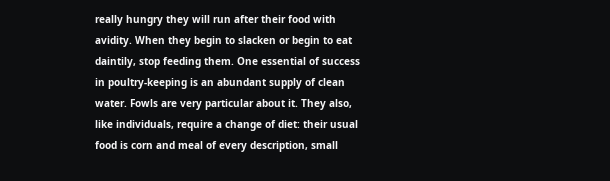really hungry they will run after their food with avidity. When they begin to slacken or begin to eat daintily, stop feeding them. One essential of success in poultry-keeping is an abundant supply of clean water. Fowls are very particular about it. They also, like individuals, require a change of diet: their usual food is corn and meal of every description, small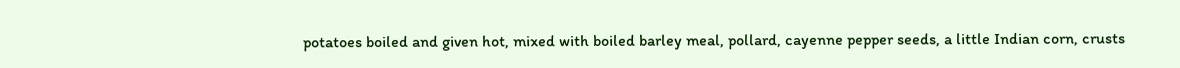potatoes boiled and given hot, mixed with boiled barley meal, pollard, cayenne pepper seeds, a little Indian corn, crusts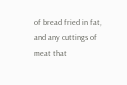of bread fried in fat, and any cuttings of meat that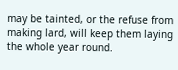may be tainted, or the refuse from making lard, will keep them laying the whole year round.